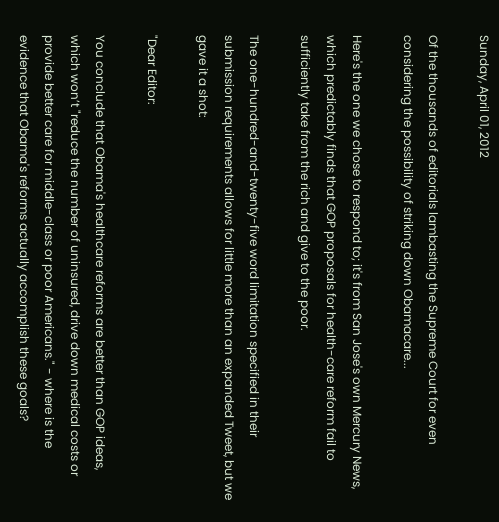Sunday, April 01, 2012

Of the thousands of editorials lambasting the Supreme Court for even considering the possibility of striking down Obamacare...

Here's the one we chose to respond to; it's from San Jose's own Mercury News, which predictably finds that GOP proposals for health-care reform fail to sufficiently take from the rich and give to the poor.

The one-hundred-and-twenty-five word limitation specified in their submission requirements allows for little more than an expanded Tweet, but we gave it a shot:

"Dear Editor:

You conclude that Obama's healthcare reforms are better than GOP ideas, which won’t "reduce the number of uninsured, drive down medical costs or provide better care for middle-class or poor Americans." - where is the evidence that Obama's reforms actually accomplish these goals?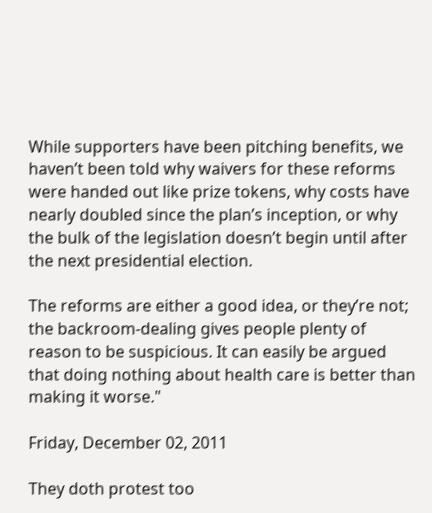While supporters have been pitching benefits, we haven’t been told why waivers for these reforms were handed out like prize tokens, why costs have nearly doubled since the plan’s inception, or why the bulk of the legislation doesn’t begin until after the next presidential election.

The reforms are either a good idea, or they’re not; the backroom-dealing gives people plenty of reason to be suspicious. It can easily be argued that doing nothing about health care is better than making it worse."

Friday, December 02, 2011

They doth protest too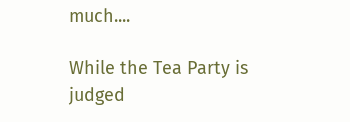much....

While the Tea Party is judged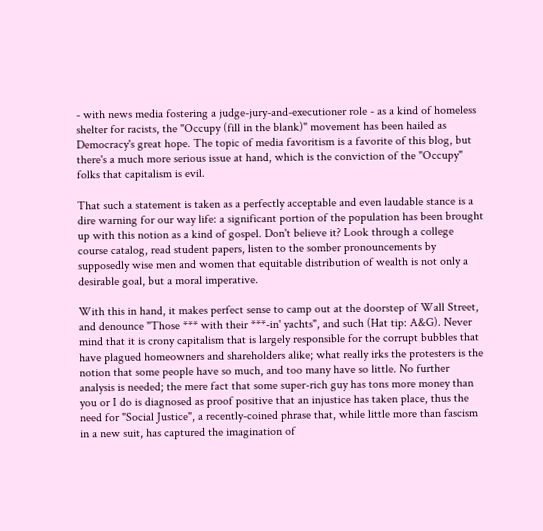- with news media fostering a judge-jury-and-executioner role - as a kind of homeless shelter for racists, the "Occupy (fill in the blank)" movement has been hailed as Democracy's great hope. The topic of media favoritism is a favorite of this blog, but there's a much more serious issue at hand, which is the conviction of the "Occupy" folks that capitalism is evil.

That such a statement is taken as a perfectly acceptable and even laudable stance is a dire warning for our way life: a significant portion of the population has been brought up with this notion as a kind of gospel. Don't believe it? Look through a college course catalog, read student papers, listen to the somber pronouncements by supposedly wise men and women that equitable distribution of wealth is not only a desirable goal, but a moral imperative.

With this in hand, it makes perfect sense to camp out at the doorstep of Wall Street, and denounce "Those *** with their ***-in' yachts", and such (Hat tip: A&G). Never mind that it is crony capitalism that is largely responsible for the corrupt bubbles that have plagued homeowners and shareholders alike; what really irks the protesters is the notion that some people have so much, and too many have so little. No further analysis is needed; the mere fact that some super-rich guy has tons more money than you or I do is diagnosed as proof positive that an injustice has taken place, thus the need for "Social Justice", a recently-coined phrase that, while little more than fascism in a new suit, has captured the imagination of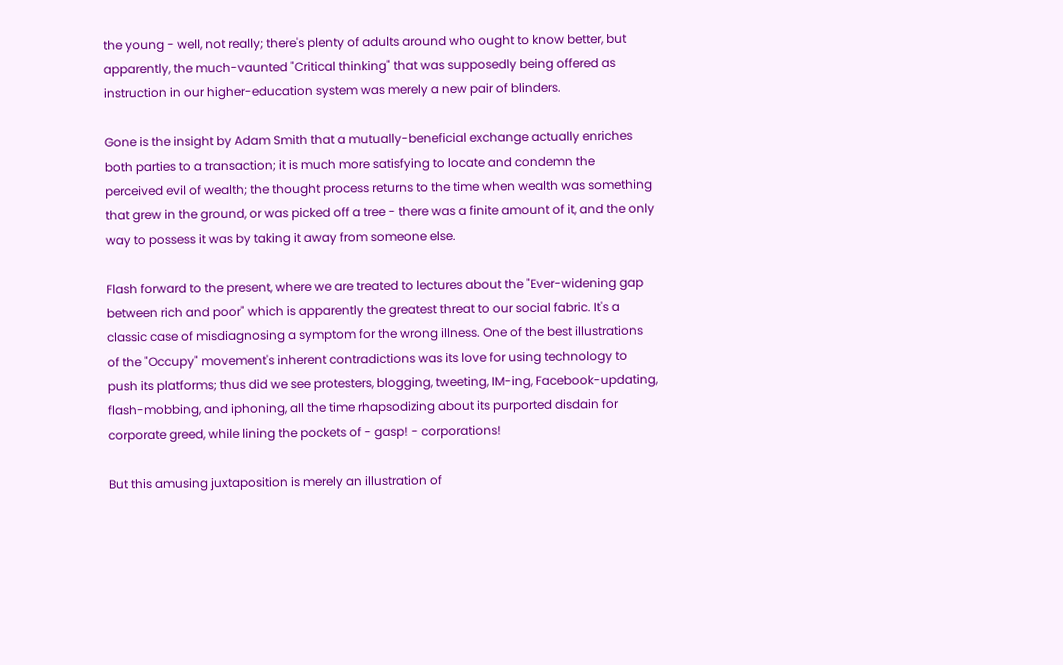the young - well, not really; there's plenty of adults around who ought to know better, but apparently, the much-vaunted "Critical thinking" that was supposedly being offered as instruction in our higher-education system was merely a new pair of blinders.

Gone is the insight by Adam Smith that a mutually-beneficial exchange actually enriches both parties to a transaction; it is much more satisfying to locate and condemn the perceived evil of wealth; the thought process returns to the time when wealth was something that grew in the ground, or was picked off a tree - there was a finite amount of it, and the only way to possess it was by taking it away from someone else.

Flash forward to the present, where we are treated to lectures about the "Ever-widening gap between rich and poor" which is apparently the greatest threat to our social fabric. It's a classic case of misdiagnosing a symptom for the wrong illness. One of the best illustrations of the "Occupy" movement's inherent contradictions was its love for using technology to push its platforms; thus did we see protesters, blogging, tweeting, IM-ing, Facebook-updating, flash-mobbing, and iphoning, all the time rhapsodizing about its purported disdain for corporate greed, while lining the pockets of - gasp! - corporations!

But this amusing juxtaposition is merely an illustration of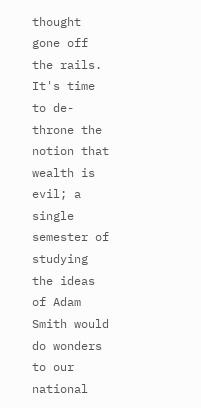thought gone off the rails. It's time to de-throne the notion that wealth is evil; a single semester of studying the ideas of Adam Smith would do wonders to our national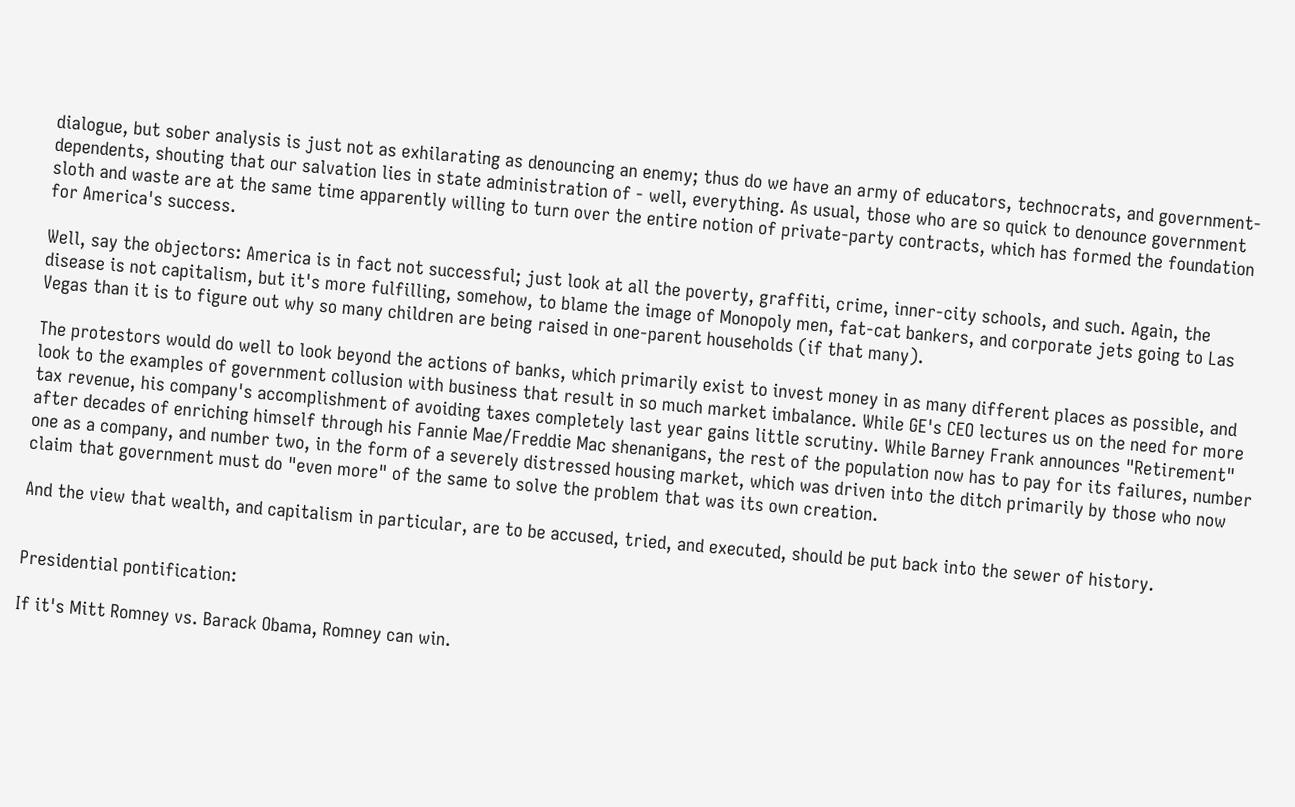dialogue, but sober analysis is just not as exhilarating as denouncing an enemy; thus do we have an army of educators, technocrats, and government-dependents, shouting that our salvation lies in state administration of - well, everything. As usual, those who are so quick to denounce government sloth and waste are at the same time apparently willing to turn over the entire notion of private-party contracts, which has formed the foundation for America's success.

Well, say the objectors: America is in fact not successful; just look at all the poverty, graffiti, crime, inner-city schools, and such. Again, the disease is not capitalism, but it's more fulfilling, somehow, to blame the image of Monopoly men, fat-cat bankers, and corporate jets going to Las Vegas than it is to figure out why so many children are being raised in one-parent households (if that many).

The protestors would do well to look beyond the actions of banks, which primarily exist to invest money in as many different places as possible, and look to the examples of government collusion with business that result in so much market imbalance. While GE's CEO lectures us on the need for more tax revenue, his company's accomplishment of avoiding taxes completely last year gains little scrutiny. While Barney Frank announces "Retirement" after decades of enriching himself through his Fannie Mae/Freddie Mac shenanigans, the rest of the population now has to pay for its failures, number one as a company, and number two, in the form of a severely distressed housing market, which was driven into the ditch primarily by those who now claim that government must do "even more" of the same to solve the problem that was its own creation.

And the view that wealth, and capitalism in particular, are to be accused, tried, and executed, should be put back into the sewer of history.


Presidential pontification:

If it's Mitt Romney vs. Barack Obama, Romney can win.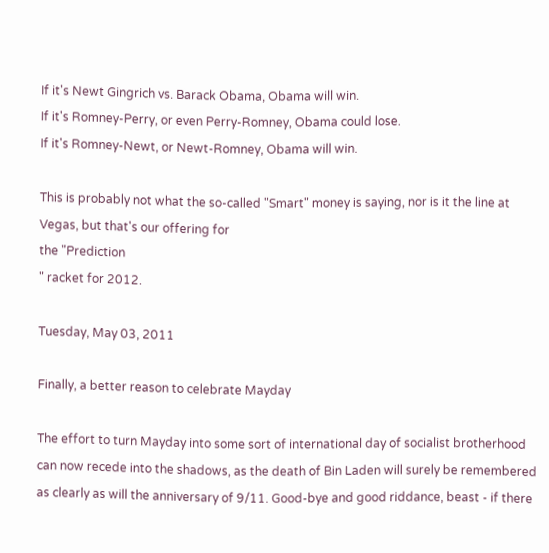If it's Newt Gingrich vs. Barack Obama, Obama will win.
If it's Romney-Perry, or even Perry-Romney, Obama could lose.
If it's Romney-Newt, or Newt-Romney, Obama will win.

This is probably not what the so-called "Smart" money is saying, nor is it the line at Vegas, but that's our offering for
the "Prediction
" racket for 2012.

Tuesday, May 03, 2011

Finally, a better reason to celebrate Mayday

The effort to turn Mayday into some sort of international day of socialist brotherhood can now recede into the shadows, as the death of Bin Laden will surely be remembered as clearly as will the anniversary of 9/11. Good-bye and good riddance, beast - if there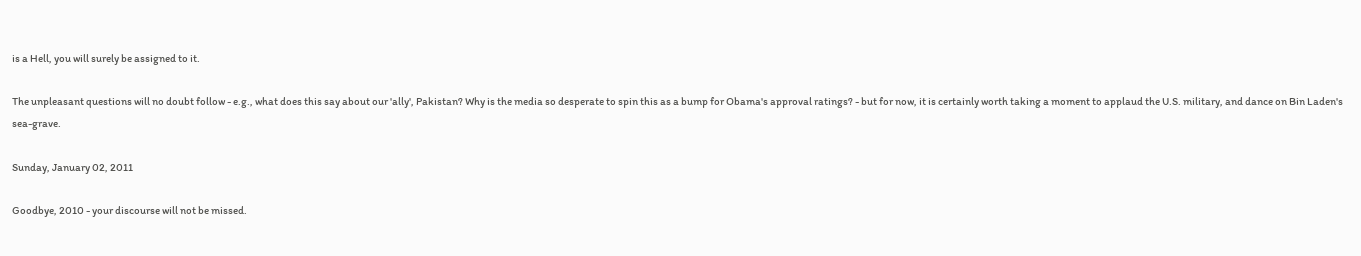is a Hell, you will surely be assigned to it.

The unpleasant questions will no doubt follow - e.g., what does this say about our 'ally', Pakistan? Why is the media so desperate to spin this as a bump for Obama's approval ratings? - but for now, it is certainly worth taking a moment to applaud the U.S. military, and dance on Bin Laden's sea-grave.

Sunday, January 02, 2011

Goodbye, 2010 - your discourse will not be missed.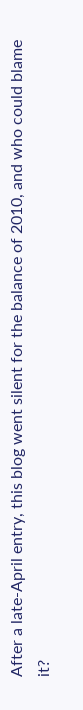After a late-April entry, this blog went silent for the balance of 2010, and who could blame it?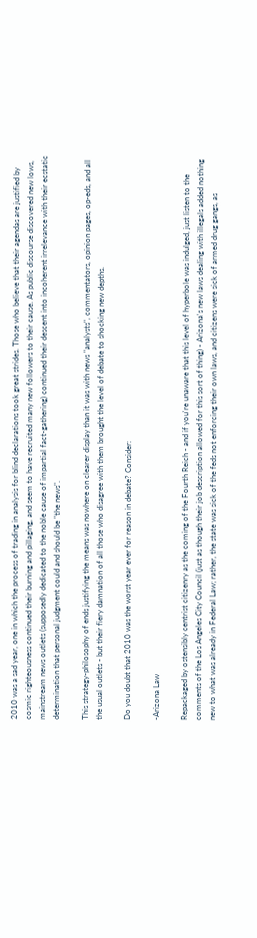2010 was a sad year, one in which the process of trading in analysis for blind declarations took great strides. Those who believe that their agendas are justified by cosmic righteousness continued their burning and pillaging, and seem to have recruited many new followers to their cause. As public discourse discovered new lows, mainstream news outlets (supposedly dedicated to the noble cause of impartial fact-gathering) continued their descent into incoherent irrelevance with their ecstatic determination that personal judgment could and should be "the news".

This strategy-philosophy of ends justifying the means was nowhere on clearer display than it was with news "analysts", commentators, opinion pages, op-eds, and all the usual outlets - but their fiery damnation of all those who disagree with them brought the level of debate to shocking new depths.

Do you doubt that 2010 was the worst year ever for reason in debate? Consider:

-Arizona Law

Repackaged by ostensibly centrist citizenry as the coming of the Fourth Reich - and if you're unaware that this level of hyperbole was indulged, just listen to the comments of the Los Angeles City Council (just as though their job description allowed for this sort of thing) - Arizona's new laws dealing with illegals added nothing new to what was already in Federal Law; rather, the state was sick of the feds not enforcing their own laws, and citizens were sick of armed drug gangs, as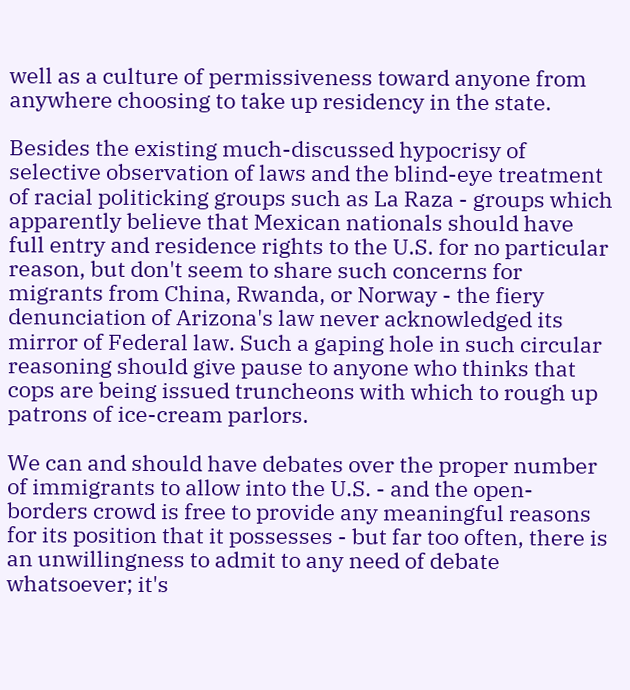well as a culture of permissiveness toward anyone from anywhere choosing to take up residency in the state.

Besides the existing much-discussed hypocrisy of selective observation of laws and the blind-eye treatment of racial politicking groups such as La Raza - groups which apparently believe that Mexican nationals should have full entry and residence rights to the U.S. for no particular reason, but don't seem to share such concerns for migrants from China, Rwanda, or Norway - the fiery denunciation of Arizona's law never acknowledged its mirror of Federal law. Such a gaping hole in such circular reasoning should give pause to anyone who thinks that cops are being issued truncheons with which to rough up patrons of ice-cream parlors.

We can and should have debates over the proper number of immigrants to allow into the U.S. - and the open-borders crowd is free to provide any meaningful reasons for its position that it possesses - but far too often, there is an unwillingness to admit to any need of debate whatsoever; it's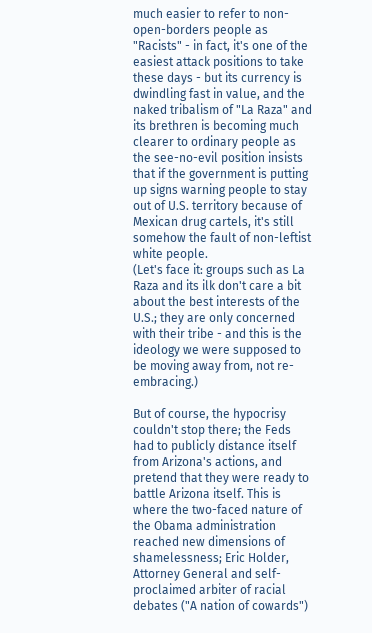much easier to refer to non-open-borders people as "Racists" - in fact, it's one of the easiest attack positions to take these days - but its currency is dwindling fast in value, and the naked tribalism of "La Raza" and its brethren is becoming much clearer to ordinary people as the see-no-evil position insists that if the government is putting up signs warning people to stay out of U.S. territory because of Mexican drug cartels, it's still somehow the fault of non-leftist white people.
(Let's face it: groups such as La Raza and its ilk don't care a bit about the best interests of the U.S.; they are only concerned with their tribe - and this is the ideology we were supposed to be moving away from, not re-embracing.)

But of course, the hypocrisy couldn't stop there; the Feds had to publicly distance itself from Arizona's actions, and pretend that they were ready to battle Arizona itself. This is where the two-faced nature of the Obama administration reached new dimensions of shamelessness; Eric Holder, Attorney General and self-proclaimed arbiter of racial debates ("A nation of cowards")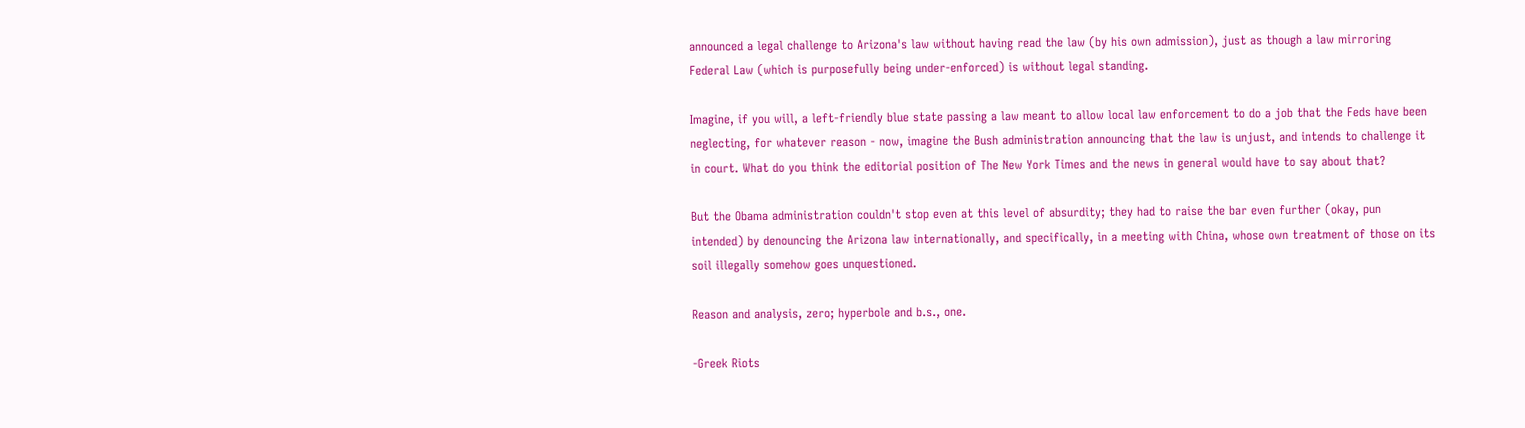announced a legal challenge to Arizona's law without having read the law (by his own admission), just as though a law mirroring Federal Law (which is purposefully being under-enforced) is without legal standing.

Imagine, if you will, a left-friendly blue state passing a law meant to allow local law enforcement to do a job that the Feds have been neglecting, for whatever reason - now, imagine the Bush administration announcing that the law is unjust, and intends to challenge it in court. What do you think the editorial position of The New York Times and the news in general would have to say about that?

But the Obama administration couldn't stop even at this level of absurdity; they had to raise the bar even further (okay, pun intended) by denouncing the Arizona law internationally, and specifically, in a meeting with China, whose own treatment of those on its soil illegally somehow goes unquestioned.

Reason and analysis, zero; hyperbole and b.s., one.

-Greek Riots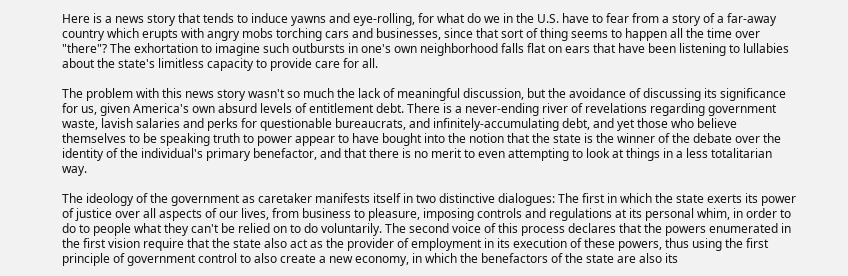Here is a news story that tends to induce yawns and eye-rolling, for what do we in the U.S. have to fear from a story of a far-away country which erupts with angry mobs torching cars and businesses, since that sort of thing seems to happen all the time over "there"? The exhortation to imagine such outbursts in one's own neighborhood falls flat on ears that have been listening to lullabies about the state's limitless capacity to provide care for all.

The problem with this news story wasn't so much the lack of meaningful discussion, but the avoidance of discussing its significance for us, given America's own absurd levels of entitlement debt. There is a never-ending river of revelations regarding government waste, lavish salaries and perks for questionable bureaucrats, and infinitely-accumulating debt, and yet those who believe themselves to be speaking truth to power appear to have bought into the notion that the state is the winner of the debate over the identity of the individual's primary benefactor, and that there is no merit to even attempting to look at things in a less totalitarian way.

The ideology of the government as caretaker manifests itself in two distinctive dialogues: The first in which the state exerts its power of justice over all aspects of our lives, from business to pleasure, imposing controls and regulations at its personal whim, in order to do to people what they can't be relied on to do voluntarily. The second voice of this process declares that the powers enumerated in the first vision require that the state also act as the provider of employment in its execution of these powers, thus using the first principle of government control to also create a new economy, in which the benefactors of the state are also its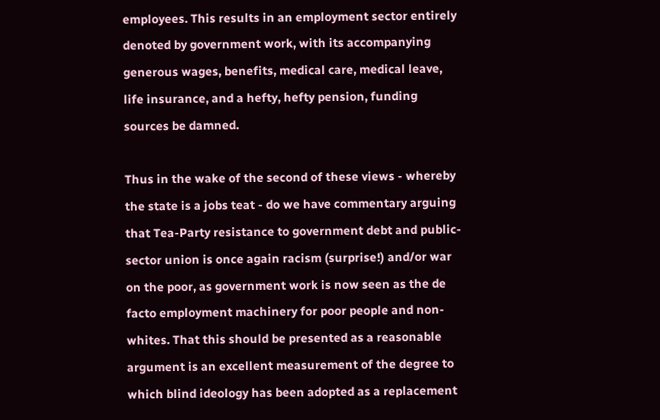employees. This results in an employment sector entirely denoted by government work, with its accompanying generous wages, benefits, medical care, medical leave, life insurance, and a hefty, hefty pension, funding sources be damned.

Thus in the wake of the second of these views - whereby the state is a jobs teat - do we have commentary arguing that Tea-Party resistance to government debt and public-sector union is once again racism (surprise!) and/or war on the poor, as government work is now seen as the de facto employment machinery for poor people and non-whites. That this should be presented as a reasonable argument is an excellent measurement of the degree to which blind ideology has been adopted as a replacement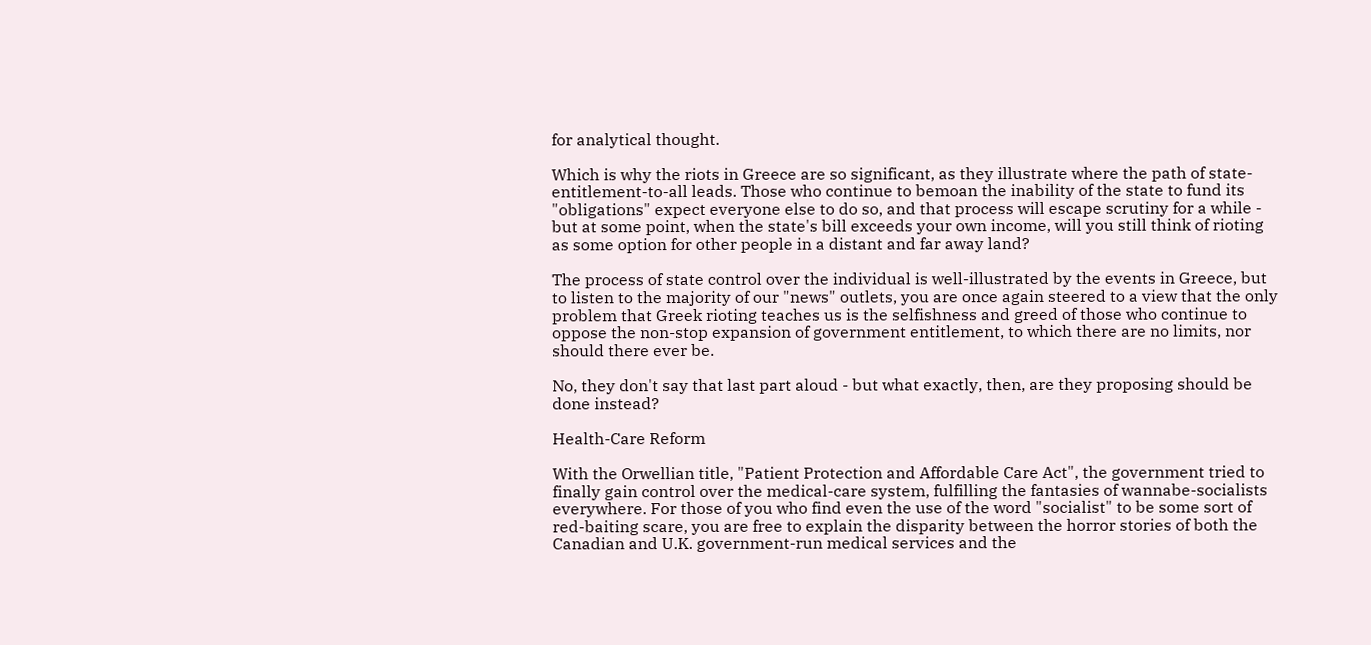for analytical thought.

Which is why the riots in Greece are so significant, as they illustrate where the path of state-entitlement-to-all leads. Those who continue to bemoan the inability of the state to fund its "obligations" expect everyone else to do so, and that process will escape scrutiny for a while - but at some point, when the state's bill exceeds your own income, will you still think of rioting as some option for other people in a distant and far away land?

The process of state control over the individual is well-illustrated by the events in Greece, but to listen to the majority of our "news" outlets, you are once again steered to a view that the only problem that Greek rioting teaches us is the selfishness and greed of those who continue to oppose the non-stop expansion of government entitlement, to which there are no limits, nor should there ever be.

No, they don't say that last part aloud - but what exactly, then, are they proposing should be done instead?

Health-Care Reform

With the Orwellian title, "Patient Protection and Affordable Care Act", the government tried to finally gain control over the medical-care system, fulfilling the fantasies of wannabe-socialists everywhere. For those of you who find even the use of the word "socialist" to be some sort of red-baiting scare, you are free to explain the disparity between the horror stories of both the Canadian and U.K. government-run medical services and the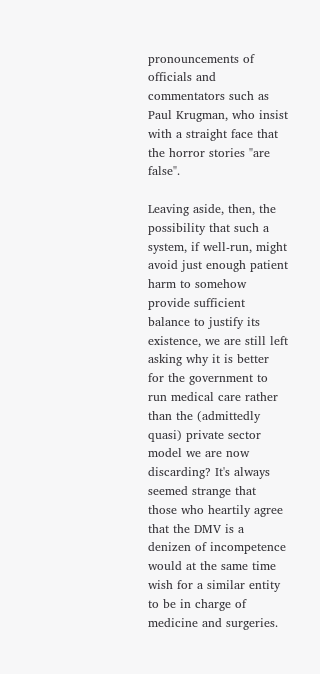pronouncements of officials and commentators such as Paul Krugman, who insist with a straight face that the horror stories "are false".

Leaving aside, then, the possibility that such a system, if well-run, might avoid just enough patient harm to somehow provide sufficient balance to justify its existence, we are still left asking why it is better for the government to run medical care rather than the (admittedly quasi) private sector model we are now discarding? It's always seemed strange that those who heartily agree that the DMV is a denizen of incompetence would at the same time wish for a similar entity to be in charge of medicine and surgeries.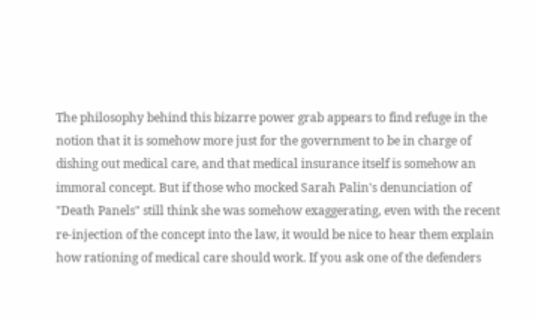The philosophy behind this bizarre power grab appears to find refuge in the notion that it is somehow more just for the government to be in charge of dishing out medical care, and that medical insurance itself is somehow an immoral concept. But if those who mocked Sarah Palin's denunciation of "Death Panels" still think she was somehow exaggerating, even with the recent re-injection of the concept into the law, it would be nice to hear them explain how rationing of medical care should work. If you ask one of the defenders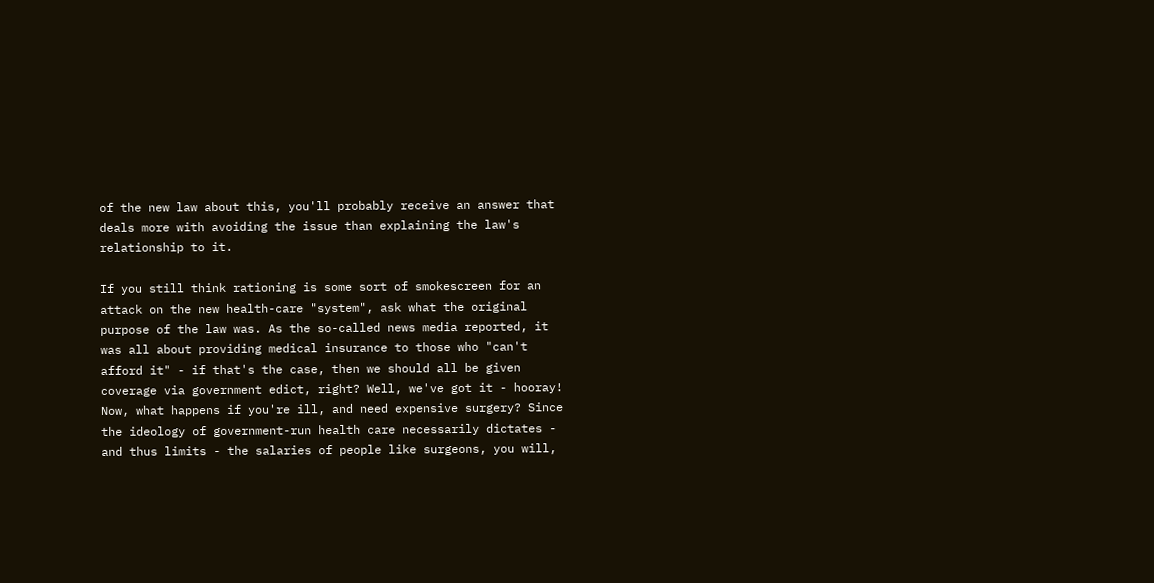of the new law about this, you'll probably receive an answer that deals more with avoiding the issue than explaining the law's relationship to it.

If you still think rationing is some sort of smokescreen for an attack on the new health-care "system", ask what the original purpose of the law was. As the so-called news media reported, it was all about providing medical insurance to those who "can't afford it" - if that's the case, then we should all be given coverage via government edict, right? Well, we've got it - hooray! Now, what happens if you're ill, and need expensive surgery? Since the ideology of government-run health care necessarily dictates - and thus limits - the salaries of people like surgeons, you will,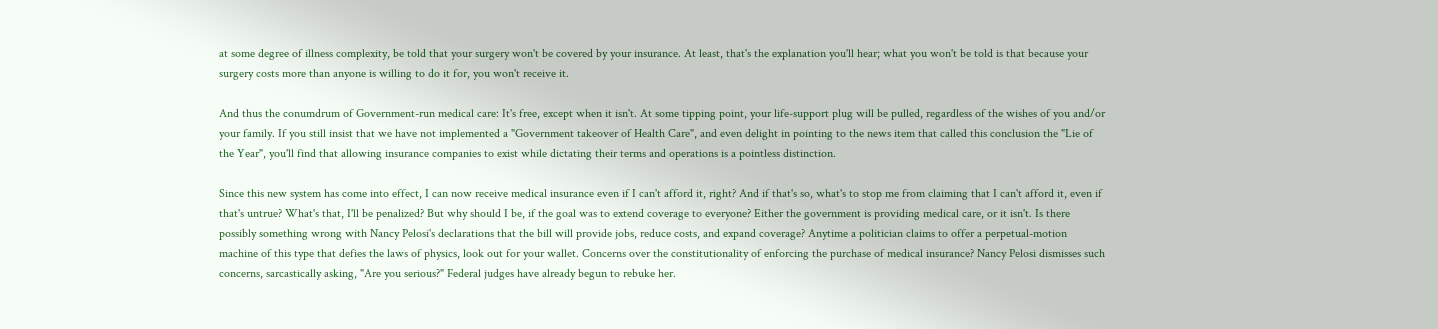at some degree of illness complexity, be told that your surgery won't be covered by your insurance. At least, that's the explanation you'll hear; what you won't be told is that because your surgery costs more than anyone is willing to do it for, you won't receive it.

And thus the conumdrum of Government-run medical care: It's free, except when it isn't. At some tipping point, your life-support plug will be pulled, regardless of the wishes of you and/or your family. If you still insist that we have not implemented a "Government takeover of Health Care", and even delight in pointing to the news item that called this conclusion the "Lie of the Year", you'll find that allowing insurance companies to exist while dictating their terms and operations is a pointless distinction.

Since this new system has come into effect, I can now receive medical insurance even if I can't afford it, right? And if that's so, what's to stop me from claiming that I can't afford it, even if that's untrue? What's that, I'll be penalized? But why should I be, if the goal was to extend coverage to everyone? Either the government is providing medical care, or it isn't. Is there possibly something wrong with Nancy Pelosi's declarations that the bill will provide jobs, reduce costs, and expand coverage? Anytime a politician claims to offer a perpetual-motion machine of this type that defies the laws of physics, look out for your wallet. Concerns over the constitutionality of enforcing the purchase of medical insurance? Nancy Pelosi dismisses such concerns, sarcastically asking, "Are you serious?" Federal judges have already begun to rebuke her.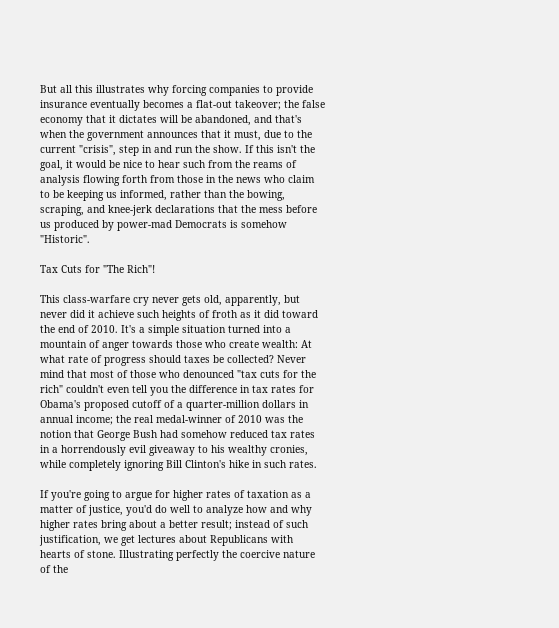But all this illustrates why forcing companies to provide insurance eventually becomes a flat-out takeover; the false economy that it dictates will be abandoned, and that's when the government announces that it must, due to the current "crisis", step in and run the show. If this isn't the goal, it would be nice to hear such from the reams of analysis flowing forth from those in the news who claim to be keeping us informed, rather than the bowing, scraping, and knee-jerk declarations that the mess before us produced by power-mad Democrats is somehow "Historic".

Tax Cuts for "The Rich"!

This class-warfare cry never gets old, apparently, but never did it achieve such heights of froth as it did toward the end of 2010. It's a simple situation turned into a mountain of anger towards those who create wealth: At what rate of progress should taxes be collected? Never mind that most of those who denounced "tax cuts for the rich" couldn't even tell you the difference in tax rates for Obama's proposed cutoff of a quarter-million dollars in annual income; the real medal-winner of 2010 was the notion that George Bush had somehow reduced tax rates in a horrendously evil giveaway to his wealthy cronies, while completely ignoring Bill Clinton's hike in such rates.

If you're going to argue for higher rates of taxation as a matter of justice, you'd do well to analyze how and why higher rates bring about a better result; instead of such justification, we get lectures about Republicans with hearts of stone. Illustrating perfectly the coercive nature of the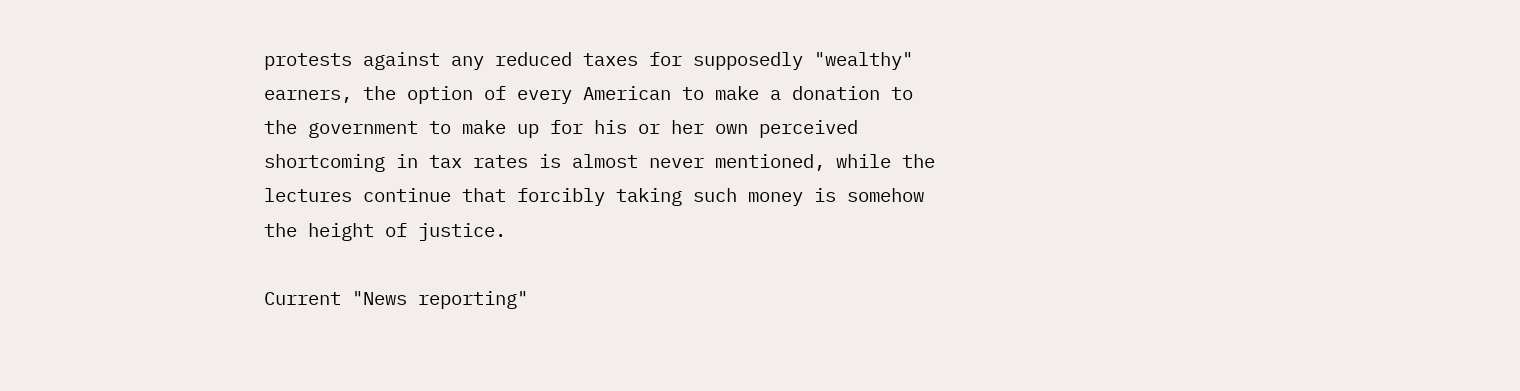protests against any reduced taxes for supposedly "wealthy" earners, the option of every American to make a donation to the government to make up for his or her own perceived shortcoming in tax rates is almost never mentioned, while the lectures continue that forcibly taking such money is somehow the height of justice.

Current "News reporting"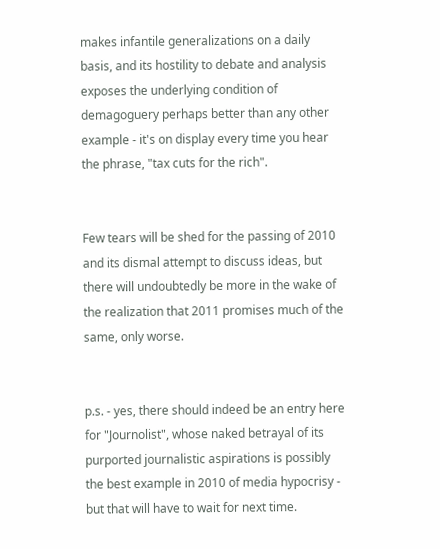makes infantile generalizations on a daily basis, and its hostility to debate and analysis exposes the underlying condition of demagoguery perhaps better than any other example - it's on display every time you hear the phrase, "tax cuts for the rich".


Few tears will be shed for the passing of 2010 and its dismal attempt to discuss ideas, but there will undoubtedly be more in the wake of the realization that 2011 promises much of the same, only worse.


p.s. - yes, there should indeed be an entry here for "Journolist", whose naked betrayal of its purported journalistic aspirations is possibly the best example in 2010 of media hypocrisy - but that will have to wait for next time.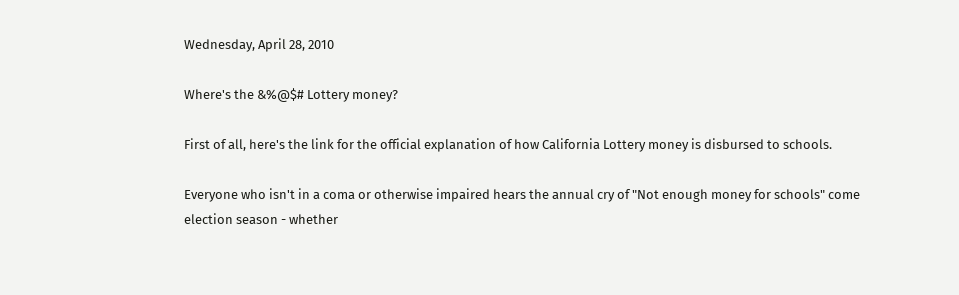Wednesday, April 28, 2010

Where's the &%@$# Lottery money?

First of all, here's the link for the official explanation of how California Lottery money is disbursed to schools.

Everyone who isn't in a coma or otherwise impaired hears the annual cry of "Not enough money for schools" come election season - whether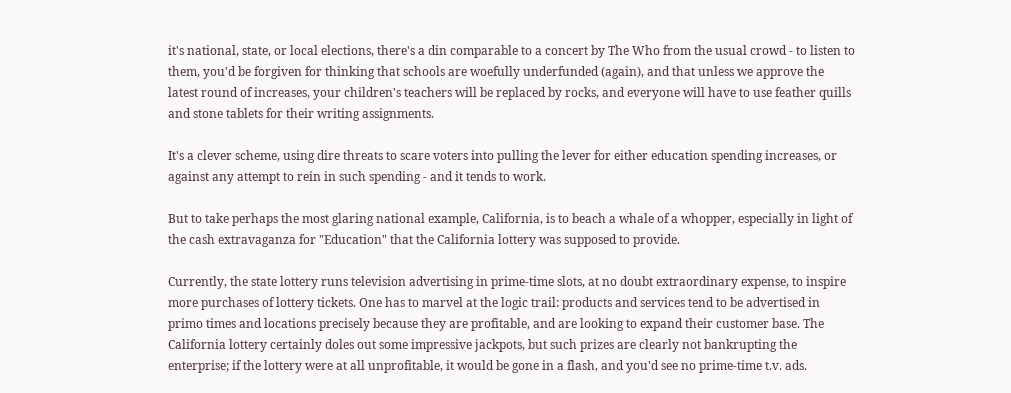it's national, state, or local elections, there's a din comparable to a concert by The Who from the usual crowd - to listen to them, you'd be forgiven for thinking that schools are woefully underfunded (again), and that unless we approve the latest round of increases, your children's teachers will be replaced by rocks, and everyone will have to use feather quills and stone tablets for their writing assignments.

It's a clever scheme, using dire threats to scare voters into pulling the lever for either education spending increases, or against any attempt to rein in such spending - and it tends to work.

But to take perhaps the most glaring national example, California, is to beach a whale of a whopper, especially in light of the cash extravaganza for "Education" that the California lottery was supposed to provide.

Currently, the state lottery runs television advertising in prime-time slots, at no doubt extraordinary expense, to inspire more purchases of lottery tickets. One has to marvel at the logic trail: products and services tend to be advertised in primo times and locations precisely because they are profitable, and are looking to expand their customer base. The California lottery certainly doles out some impressive jackpots, but such prizes are clearly not bankrupting the enterprise; if the lottery were at all unprofitable, it would be gone in a flash, and you'd see no prime-time t.v. ads.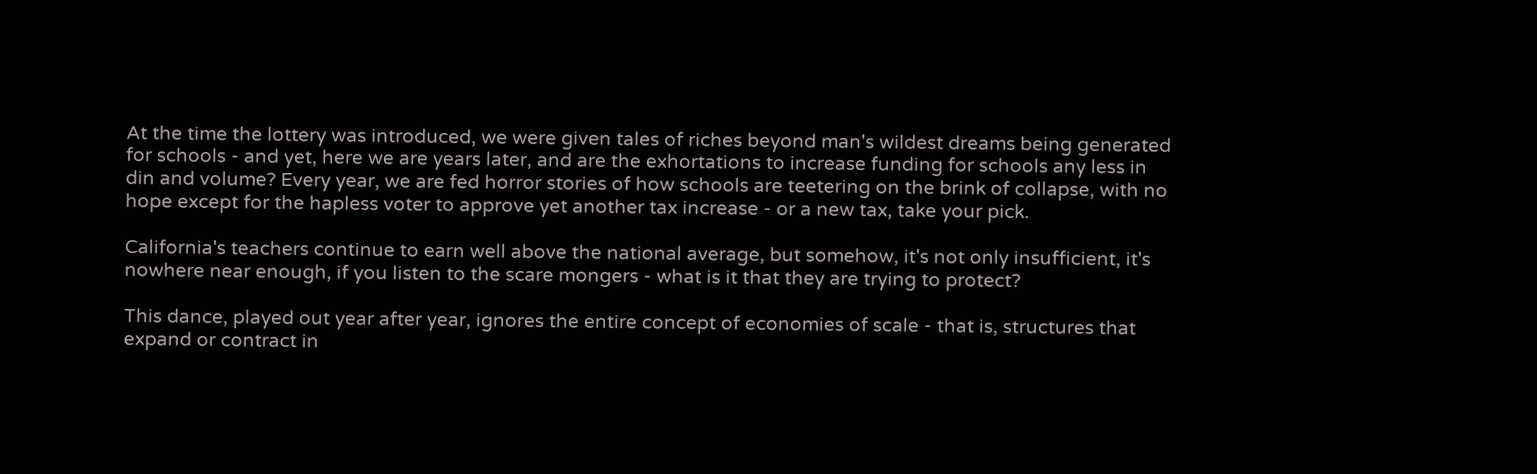At the time the lottery was introduced, we were given tales of riches beyond man's wildest dreams being generated for schools - and yet, here we are years later, and are the exhortations to increase funding for schools any less in din and volume? Every year, we are fed horror stories of how schools are teetering on the brink of collapse, with no hope except for the hapless voter to approve yet another tax increase - or a new tax, take your pick.

California's teachers continue to earn well above the national average, but somehow, it's not only insufficient, it's nowhere near enough, if you listen to the scare mongers - what is it that they are trying to protect?

This dance, played out year after year, ignores the entire concept of economies of scale - that is, structures that expand or contract in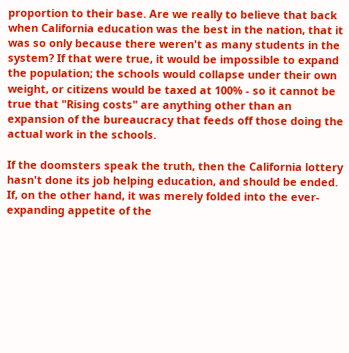proportion to their base. Are we really to believe that back when California education was the best in the nation, that it was so only because there weren't as many students in the system? If that were true, it would be impossible to expand the population; the schools would collapse under their own weight, or citizens would be taxed at 100% - so it cannot be true that "Rising costs" are anything other than an expansion of the bureaucracy that feeds off those doing the actual work in the schools.

If the doomsters speak the truth, then the California lottery hasn't done its job helping education, and should be ended. If, on the other hand, it was merely folded into the ever-expanding appetite of the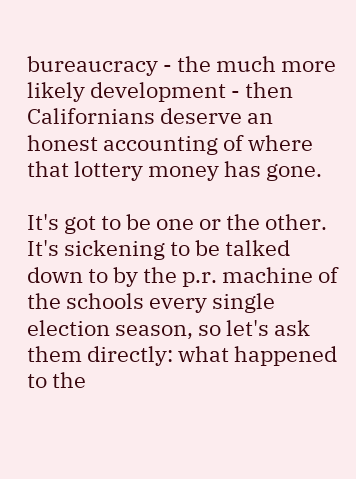bureaucracy - the much more likely development - then Californians deserve an honest accounting of where that lottery money has gone.

It's got to be one or the other. It's sickening to be talked down to by the p.r. machine of the schools every single election season, so let's ask them directly: what happened to the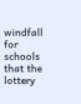windfall for schools that the lottery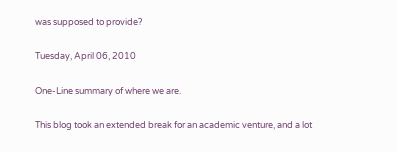was supposed to provide?

Tuesday, April 06, 2010

One-Line summary of where we are.

This blog took an extended break for an academic venture, and a lot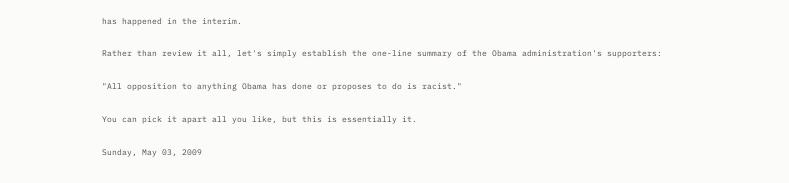has happened in the interim.

Rather than review it all, let's simply establish the one-line summary of the Obama administration's supporters:

"All opposition to anything Obama has done or proposes to do is racist."

You can pick it apart all you like, but this is essentially it.

Sunday, May 03, 2009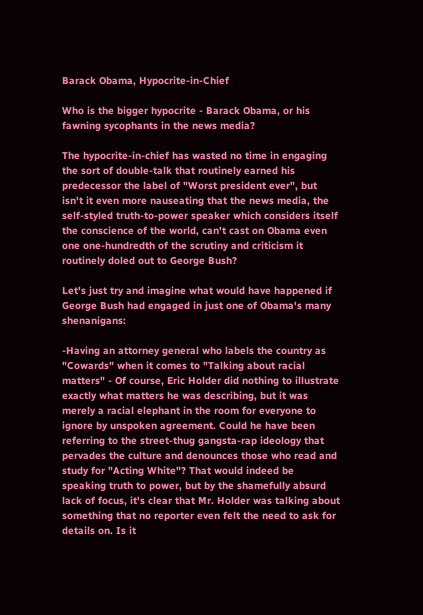Barack Obama, Hypocrite-in-Chief

Who is the bigger hypocrite - Barack Obama, or his fawning sycophants in the news media?

The hypocrite-in-chief has wasted no time in engaging the sort of double-talk that routinely earned his predecessor the label of "Worst president ever", but isn't it even more nauseating that the news media, the self-styled truth-to-power speaker which considers itself the conscience of the world, can't cast on Obama even one one-hundredth of the scrutiny and criticism it routinely doled out to George Bush?

Let's just try and imagine what would have happened if George Bush had engaged in just one of Obama's many shenanigans:

-Having an attorney general who labels the country as "Cowards" when it comes to "Talking about racial matters" - Of course, Eric Holder did nothing to illustrate exactly what matters he was describing, but it was merely a racial elephant in the room for everyone to ignore by unspoken agreement. Could he have been referring to the street-thug gangsta-rap ideology that pervades the culture and denounces those who read and study for "Acting White"? That would indeed be speaking truth to power, but by the shamefully absurd lack of focus, it's clear that Mr. Holder was talking about something that no reporter even felt the need to ask for details on. Is it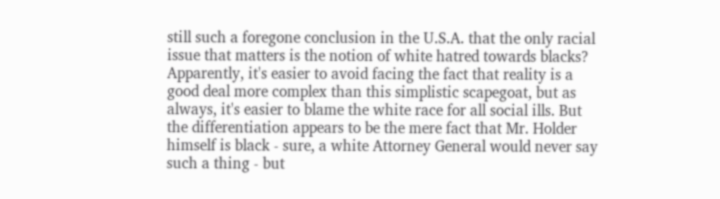still such a foregone conclusion in the U.S.A. that the only racial issue that matters is the notion of white hatred towards blacks? Apparently, it's easier to avoid facing the fact that reality is a good deal more complex than this simplistic scapegoat, but as always, it's easier to blame the white race for all social ills. But the differentiation appears to be the mere fact that Mr. Holder himself is black - sure, a white Attorney General would never say such a thing - but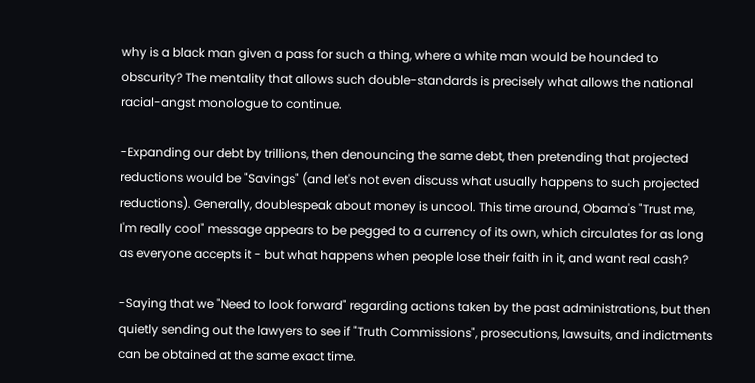why is a black man given a pass for such a thing, where a white man would be hounded to obscurity? The mentality that allows such double-standards is precisely what allows the national racial-angst monologue to continue.

-Expanding our debt by trillions, then denouncing the same debt, then pretending that projected reductions would be "Savings" (and let's not even discuss what usually happens to such projected reductions). Generally, doublespeak about money is uncool. This time around, Obama's "Trust me, I'm really cool" message appears to be pegged to a currency of its own, which circulates for as long as everyone accepts it - but what happens when people lose their faith in it, and want real cash?

-Saying that we "Need to look forward" regarding actions taken by the past administrations, but then quietly sending out the lawyers to see if "Truth Commissions", prosecutions, lawsuits, and indictments can be obtained at the same exact time.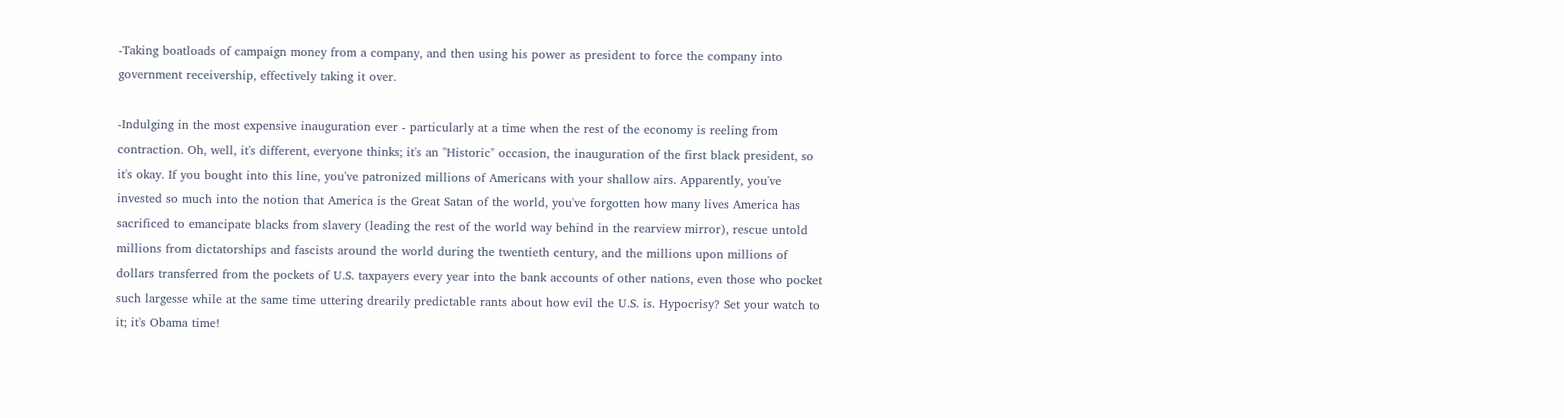-Taking boatloads of campaign money from a company, and then using his power as president to force the company into government receivership, effectively taking it over.

-Indulging in the most expensive inauguration ever - particularly at a time when the rest of the economy is reeling from contraction. Oh, well, it's different, everyone thinks; it's an "Historic" occasion, the inauguration of the first black president, so it's okay. If you bought into this line, you've patronized millions of Americans with your shallow airs. Apparently, you've invested so much into the notion that America is the Great Satan of the world, you've forgotten how many lives America has sacrificed to emancipate blacks from slavery (leading the rest of the world way behind in the rearview mirror), rescue untold millions from dictatorships and fascists around the world during the twentieth century, and the millions upon millions of dollars transferred from the pockets of U.S. taxpayers every year into the bank accounts of other nations, even those who pocket such largesse while at the same time uttering drearily predictable rants about how evil the U.S. is. Hypocrisy? Set your watch to it; it's Obama time!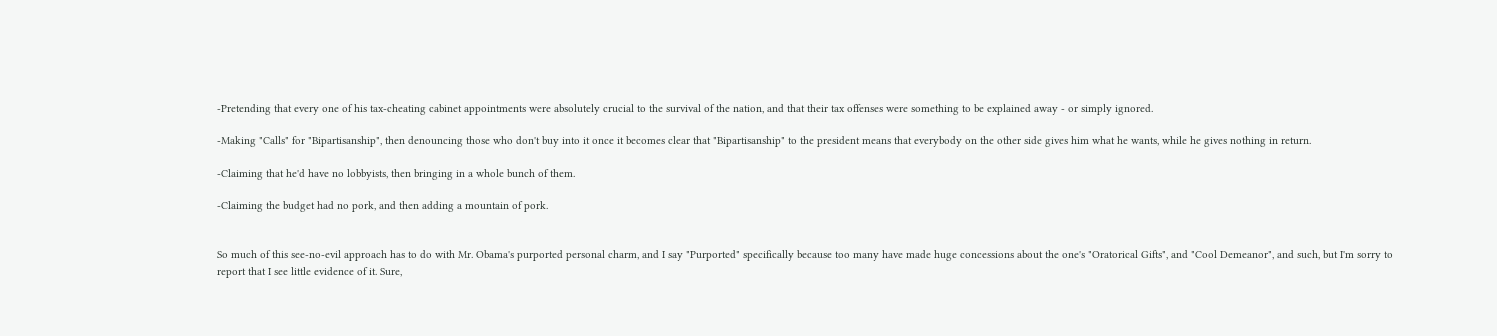-Pretending that every one of his tax-cheating cabinet appointments were absolutely crucial to the survival of the nation, and that their tax offenses were something to be explained away - or simply ignored.

-Making "Calls" for "Bipartisanship", then denouncing those who don't buy into it once it becomes clear that "Bipartisanship" to the president means that everybody on the other side gives him what he wants, while he gives nothing in return.

-Claiming that he'd have no lobbyists, then bringing in a whole bunch of them.

-Claiming the budget had no pork, and then adding a mountain of pork.


So much of this see-no-evil approach has to do with Mr. Obama's purported personal charm, and I say "Purported" specifically because too many have made huge concessions about the one's "Oratorical Gifts", and "Cool Demeanor", and such, but I'm sorry to report that I see little evidence of it. Sure,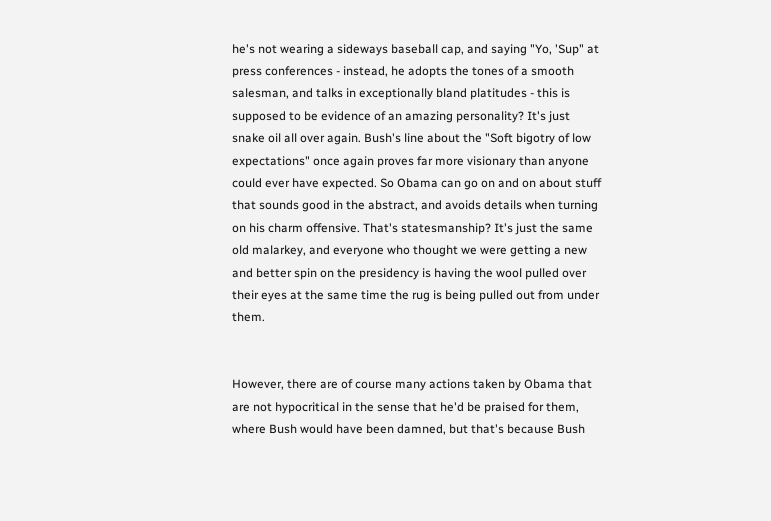he's not wearing a sideways baseball cap, and saying "Yo, 'Sup" at press conferences - instead, he adopts the tones of a smooth salesman, and talks in exceptionally bland platitudes - this is supposed to be evidence of an amazing personality? It's just snake oil all over again. Bush's line about the "Soft bigotry of low expectations" once again proves far more visionary than anyone could ever have expected. So Obama can go on and on about stuff that sounds good in the abstract, and avoids details when turning on his charm offensive. That's statesmanship? It's just the same old malarkey, and everyone who thought we were getting a new and better spin on the presidency is having the wool pulled over their eyes at the same time the rug is being pulled out from under them.


However, there are of course many actions taken by Obama that are not hypocritical in the sense that he'd be praised for them, where Bush would have been damned, but that's because Bush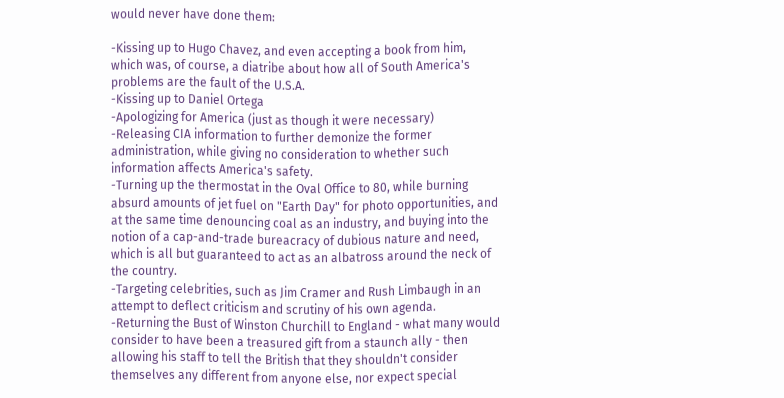would never have done them:

-Kissing up to Hugo Chavez, and even accepting a book from him, which was, of course, a diatribe about how all of South America's problems are the fault of the U.S.A.
-Kissing up to Daniel Ortega
-Apologizing for America (just as though it were necessary)
-Releasing CIA information to further demonize the former administration, while giving no consideration to whether such information affects America's safety.
-Turning up the thermostat in the Oval Office to 80, while burning absurd amounts of jet fuel on "Earth Day" for photo opportunities, and at the same time denouncing coal as an industry, and buying into the notion of a cap-and-trade bureacracy of dubious nature and need, which is all but guaranteed to act as an albatross around the neck of the country.
-Targeting celebrities, such as Jim Cramer and Rush Limbaugh in an attempt to deflect criticism and scrutiny of his own agenda.
-Returning the Bust of Winston Churchill to England - what many would consider to have been a treasured gift from a staunch ally - then allowing his staff to tell the British that they shouldn't consider themselves any different from anyone else, nor expect special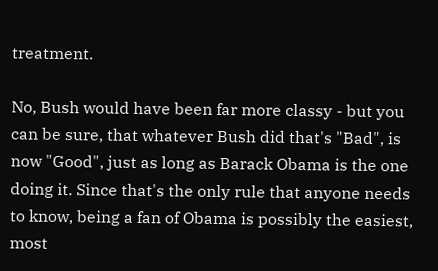treatment.

No, Bush would have been far more classy - but you can be sure, that whatever Bush did that's "Bad", is now "Good", just as long as Barack Obama is the one doing it. Since that's the only rule that anyone needs to know, being a fan of Obama is possibly the easiest, most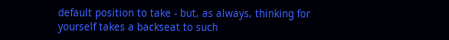default position to take - but, as always, thinking for yourself takes a backseat to such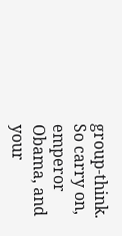group-think. So carry on, emperor Obama, and your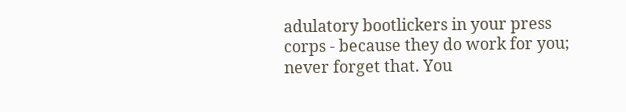adulatory bootlickers in your press corps - because they do work for you; never forget that. You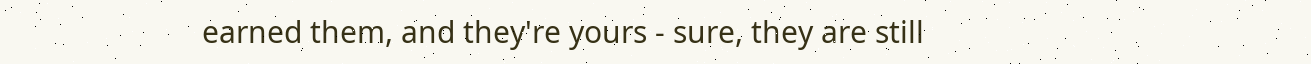earned them, and they're yours - sure, they are still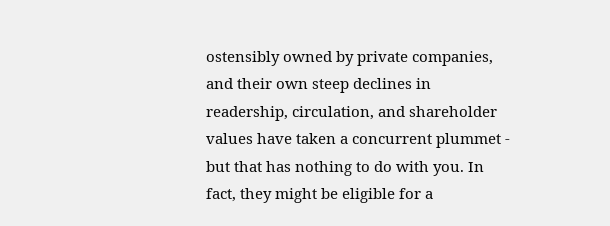ostensibly owned by private companies, and their own steep declines in readership, circulation, and shareholder values have taken a concurrent plummet - but that has nothing to do with you. In fact, they might be eligible for a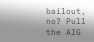bailout, no? Pull the AIG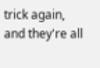trick again, and they're all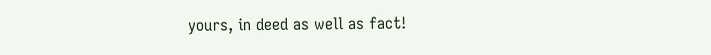yours, in deed as well as fact!